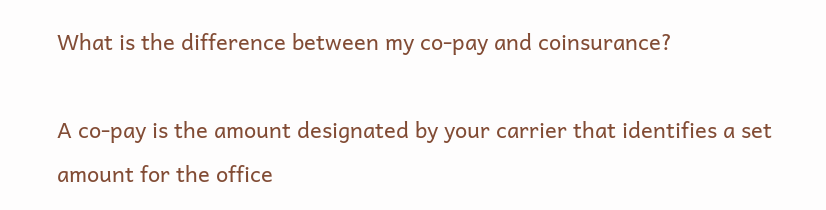What is the difference between my co-pay and coinsurance?

A co-pay is the amount designated by your carrier that identifies a set amount for the office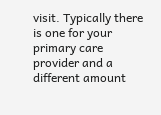visit. Typically there is one for your primary care provider and a different amount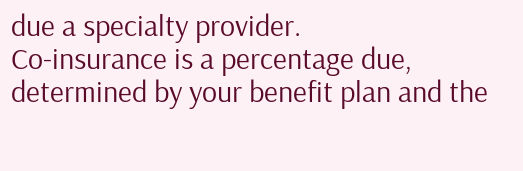due a specialty provider.
Co-insurance is a percentage due, determined by your benefit plan and the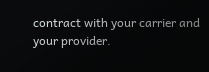contract with your carrier and your provider.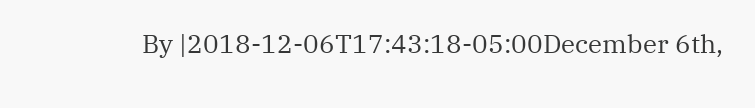By |2018-12-06T17:43:18-05:00December 6th,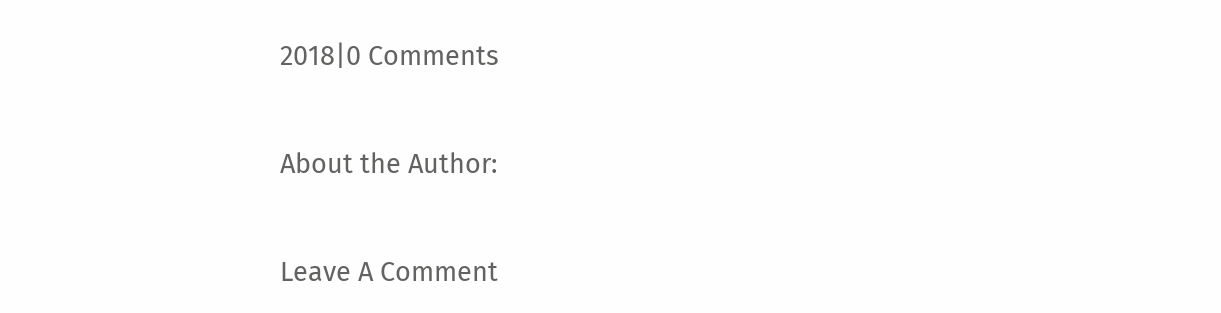2018|0 Comments

About the Author:

Leave A Comment